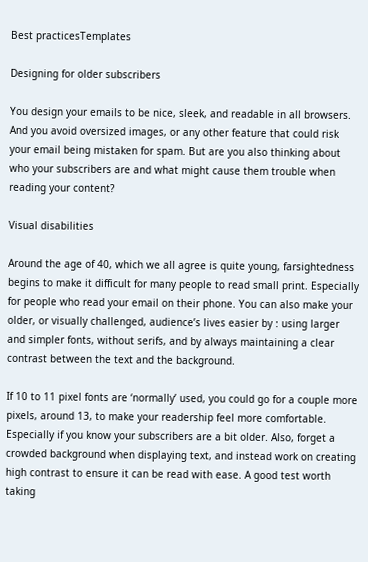Best practicesTemplates

Designing for older subscribers

You design your emails to be nice, sleek, and readable in all browsers. And you avoid oversized images, or any other feature that could risk your email being mistaken for spam. But are you also thinking about who your subscribers are and what might cause them trouble when reading your content?

Visual disabilities

Around the age of 40, which we all agree is quite young, farsightedness begins to make it difficult for many people to read small print. Especially for people who read your email on their phone. You can also make your older, or visually challenged, audience’s lives easier by : using larger and simpler fonts, without serifs, and by always maintaining a clear contrast between the text and the background.

If 10 to 11 pixel fonts are ‘normally’ used, you could go for a couple more pixels, around 13, to make your readership feel more comfortable. Especially if you know your subscribers are a bit older. Also, forget a crowded background when displaying text, and instead work on creating high contrast to ensure it can be read with ease. A good test worth taking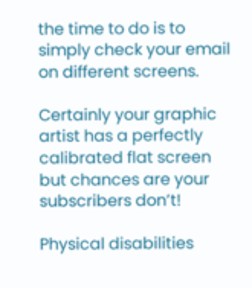the time to do is to simply check your email on different screens.

Certainly your graphic artist has a perfectly calibrated flat screen but chances are your subscribers don’t!

Physical disabilities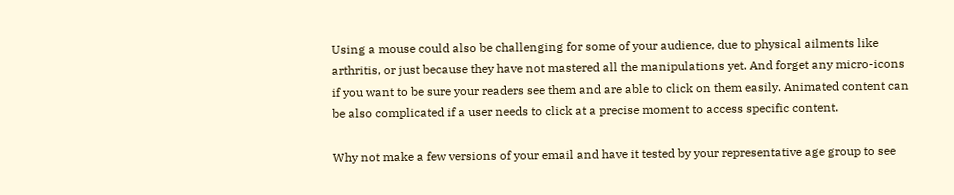Using a mouse could also be challenging for some of your audience, due to physical ailments like arthritis, or just because they have not mastered all the manipulations yet. And forget any micro-icons if you want to be sure your readers see them and are able to click on them easily. Animated content can be also complicated if a user needs to click at a precise moment to access specific content.

Why not make a few versions of your email and have it tested by your representative age group to see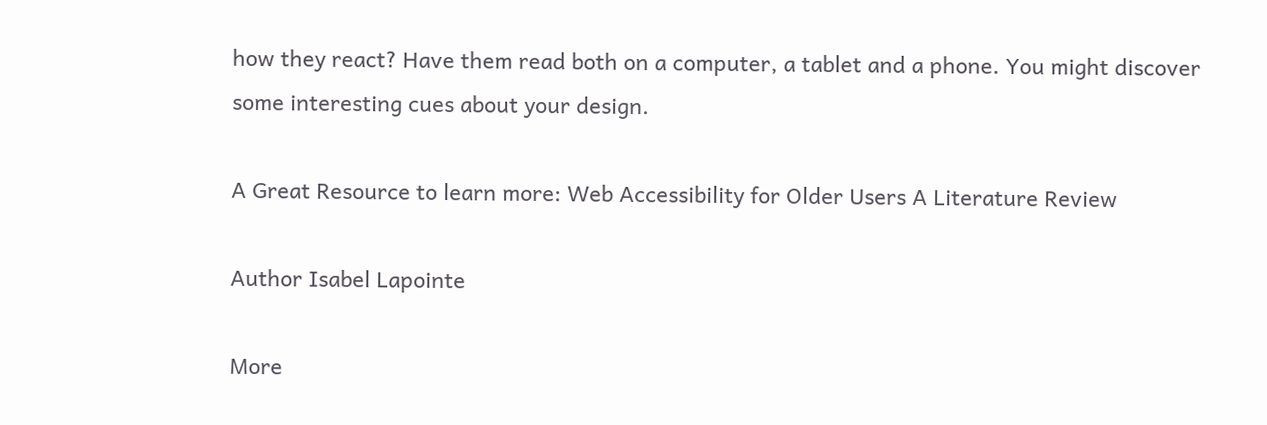how they react? Have them read both on a computer, a tablet and a phone. You might discover some interesting cues about your design.

A Great Resource to learn more: Web Accessibility for Older Users A Literature Review

Author Isabel Lapointe

More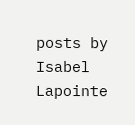posts by Isabel Lapointe